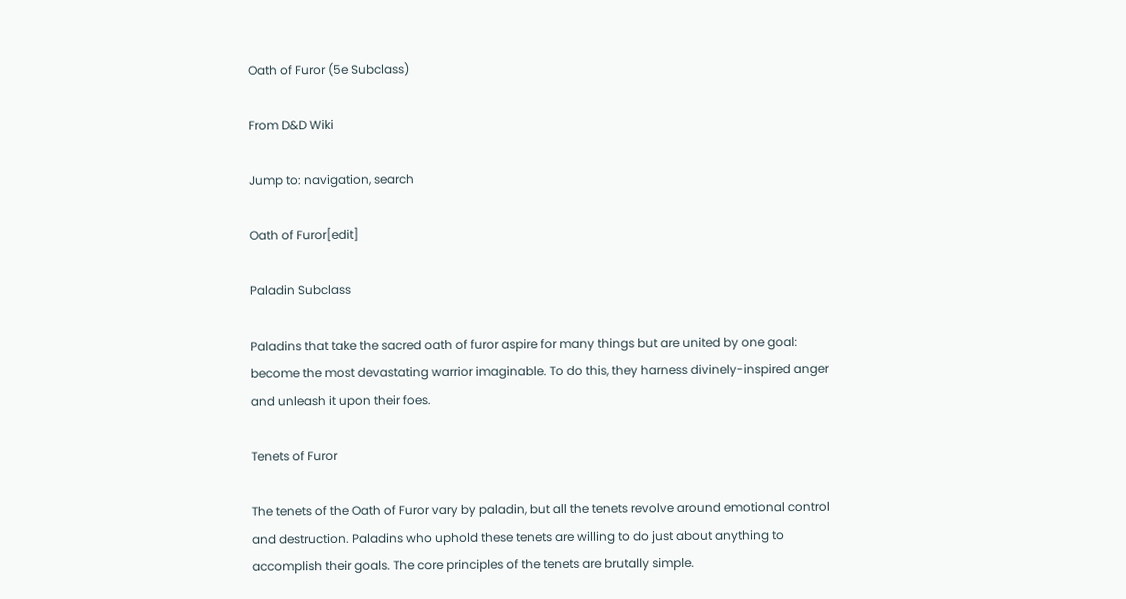Oath of Furor (5e Subclass)

From D&D Wiki

Jump to: navigation, search

Oath of Furor[edit]

Paladin Subclass

Paladins that take the sacred oath of furor aspire for many things but are united by one goal: become the most devastating warrior imaginable. To do this, they harness divinely-inspired anger and unleash it upon their foes.

Tenets of Furor

The tenets of the Oath of Furor vary by paladin, but all the tenets revolve around emotional control and destruction. Paladins who uphold these tenets are willing to do just about anything to accomplish their goals. The core principles of the tenets are brutally simple.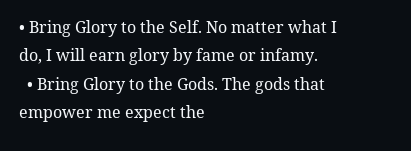• Bring Glory to the Self. No matter what I do, I will earn glory by fame or infamy.
  • Bring Glory to the Gods. The gods that empower me expect the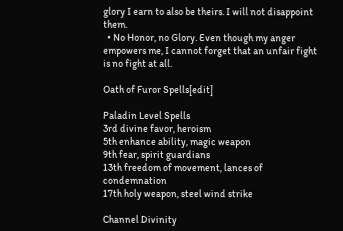glory I earn to also be theirs. I will not disappoint them.
  • No Honor, no Glory. Even though my anger empowers me, I cannot forget that an unfair fight is no fight at all.

Oath of Furor Spells[edit]

Paladin Level Spells
3rd divine favor, heroism
5th enhance ability, magic weapon
9th fear, spirit guardians
13th freedom of movement, lances of condemnation
17th holy weapon, steel wind strike

Channel Divinity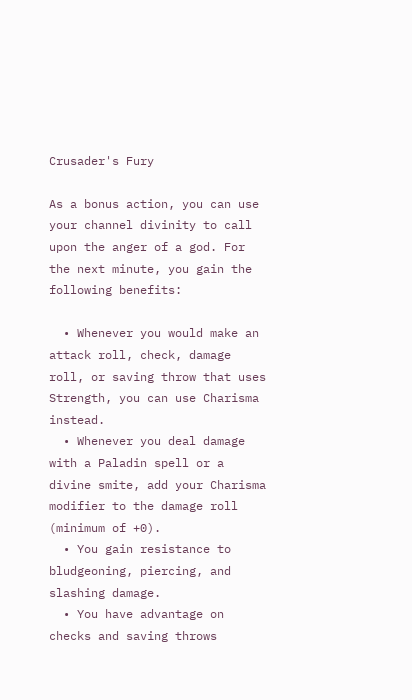Crusader's Fury

As a bonus action, you can use your channel divinity to call upon the anger of a god. For the next minute, you gain the following benefits:

  • Whenever you would make an attack roll, check, damage roll, or saving throw that uses Strength, you can use Charisma instead.
  • Whenever you deal damage with a Paladin spell or a divine smite, add your Charisma modifier to the damage roll (minimum of +0).
  • You gain resistance to bludgeoning, piercing, and slashing damage.
  • You have advantage on checks and saving throws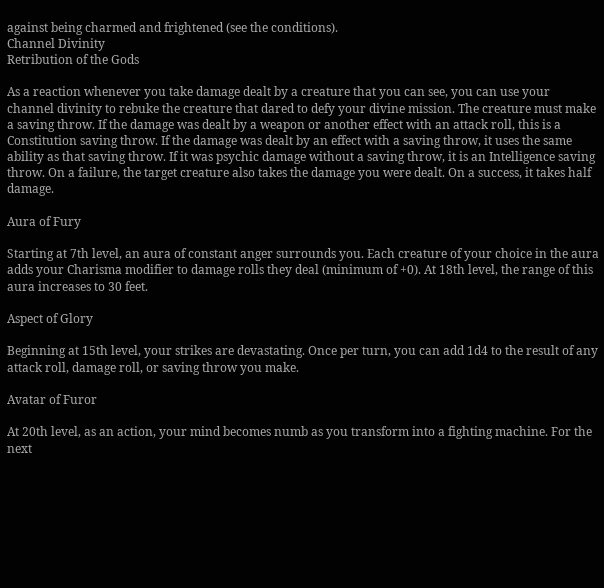against being charmed and frightened (see the conditions).
Channel Divinity
Retribution of the Gods

As a reaction whenever you take damage dealt by a creature that you can see, you can use your channel divinity to rebuke the creature that dared to defy your divine mission. The creature must make a saving throw. If the damage was dealt by a weapon or another effect with an attack roll, this is a Constitution saving throw. If the damage was dealt by an effect with a saving throw, it uses the same ability as that saving throw. If it was psychic damage without a saving throw, it is an Intelligence saving throw. On a failure, the target creature also takes the damage you were dealt. On a success, it takes half damage.

Aura of Fury

Starting at 7th level, an aura of constant anger surrounds you. Each creature of your choice in the aura adds your Charisma modifier to damage rolls they deal (minimum of +0). At 18th level, the range of this aura increases to 30 feet.

Aspect of Glory

Beginning at 15th level, your strikes are devastating. Once per turn, you can add 1d4 to the result of any attack roll, damage roll, or saving throw you make.

Avatar of Furor

At 20th level, as an action, your mind becomes numb as you transform into a fighting machine. For the next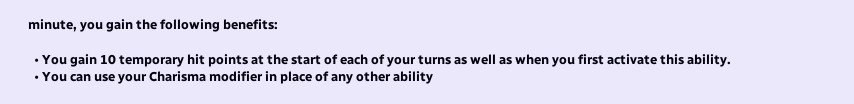minute, you gain the following benefits:

  • You gain 10 temporary hit points at the start of each of your turns as well as when you first activate this ability.
  • You can use your Charisma modifier in place of any other ability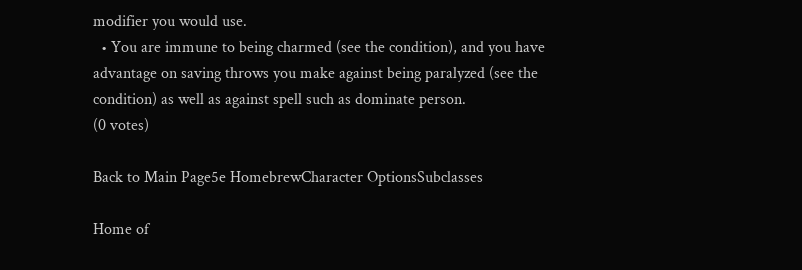modifier you would use.
  • You are immune to being charmed (see the condition), and you have advantage on saving throws you make against being paralyzed (see the condition) as well as against spell such as dominate person.
(0 votes)

Back to Main Page5e HomebrewCharacter OptionsSubclasses

Home of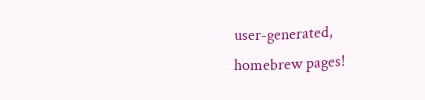user-generated,
homebrew pages!